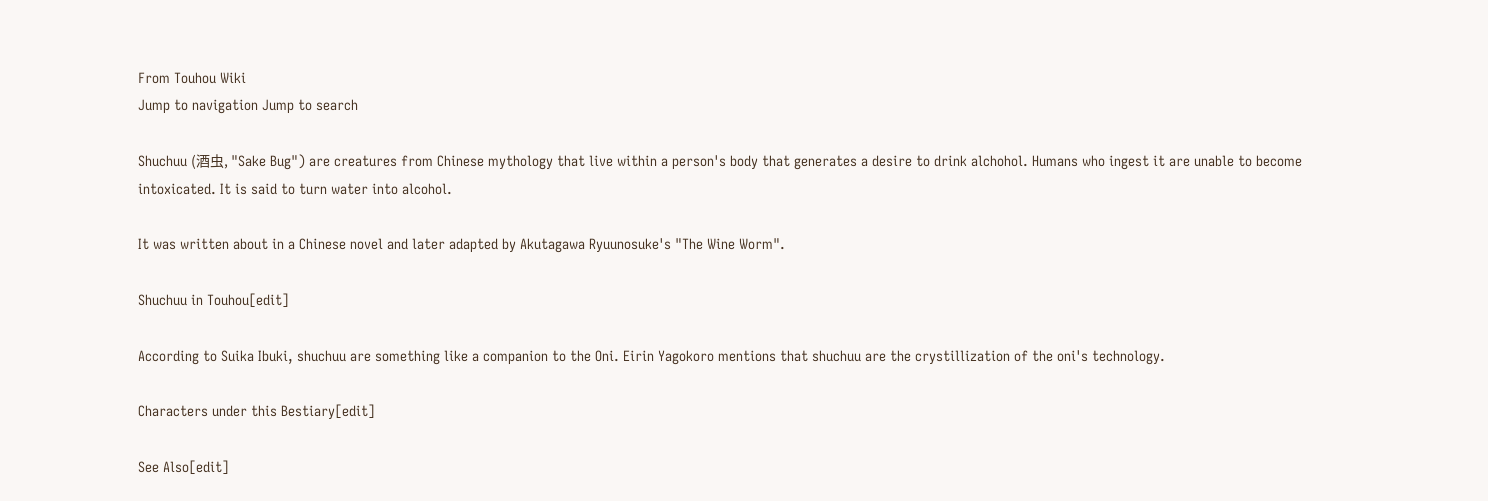From Touhou Wiki
Jump to navigation Jump to search

Shuchuu (酒虫, "Sake Bug") are creatures from Chinese mythology that live within a person's body that generates a desire to drink alchohol. Humans who ingest it are unable to become intoxicated. It is said to turn water into alcohol.

It was written about in a Chinese novel and later adapted by Akutagawa Ryuunosuke's "The Wine Worm".

Shuchuu in Touhou[edit]

According to Suika Ibuki, shuchuu are something like a companion to the Oni. Eirin Yagokoro mentions that shuchuu are the crystillization of the oni's technology.

Characters under this Bestiary[edit]

See Also[edit]